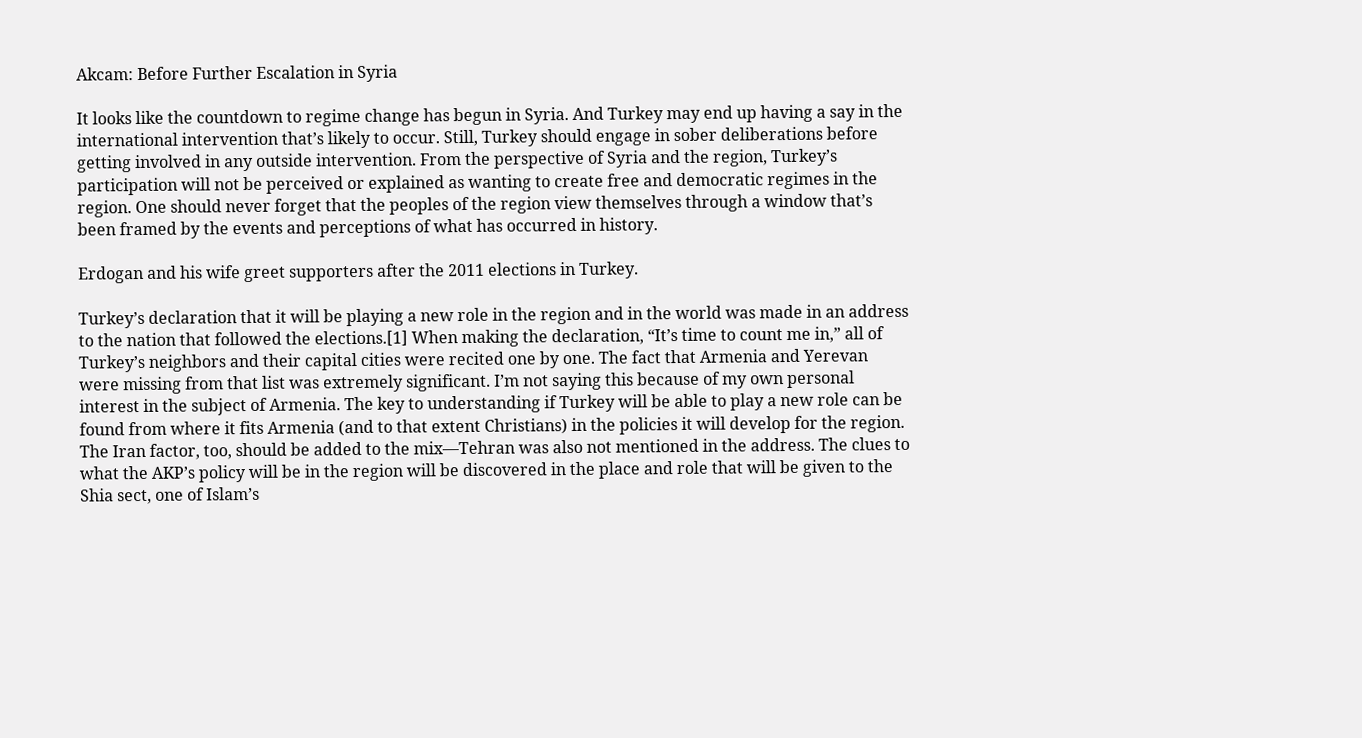Akcam: Before Further Escalation in Syria

It looks like the countdown to regime change has begun in Syria. And Turkey may end up having a say in the international intervention that’s likely to occur. Still, Turkey should engage in sober deliberations before getting involved in any outside intervention. From the perspective of Syria and the region, Turkey’s participation will not be perceived or explained as wanting to create free and democratic regimes in the region. One should never forget that the peoples of the region view themselves through a window that’s been framed by the events and perceptions of what has occurred in history.

Erdogan and his wife greet supporters after the 2011 elections in Turkey.

Turkey’s declaration that it will be playing a new role in the region and in the world was made in an address to the nation that followed the elections.[1] When making the declaration, “It’s time to count me in,” all of Turkey’s neighbors and their capital cities were recited one by one. The fact that Armenia and Yerevan were missing from that list was extremely significant. I’m not saying this because of my own personal interest in the subject of Armenia. The key to understanding if Turkey will be able to play a new role can be found from where it fits Armenia (and to that extent Christians) in the policies it will develop for the region. The Iran factor, too, should be added to the mix—Tehran was also not mentioned in the address. The clues to what the AKP’s policy will be in the region will be discovered in the place and role that will be given to the Shia sect, one of Islam’s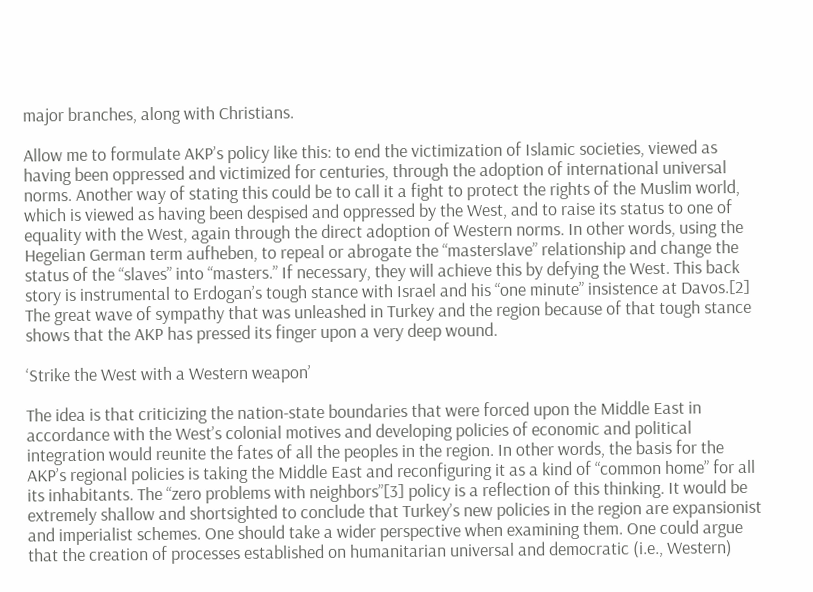major branches, along with Christians.

Allow me to formulate AKP’s policy like this: to end the victimization of Islamic societies, viewed as having been oppressed and victimized for centuries, through the adoption of international universal norms. Another way of stating this could be to call it a fight to protect the rights of the Muslim world, which is viewed as having been despised and oppressed by the West, and to raise its status to one of equality with the West, again through the direct adoption of Western norms. In other words, using the Hegelian German term aufheben, to repeal or abrogate the “masterslave” relationship and change the status of the “slaves” into “masters.” If necessary, they will achieve this by defying the West. This back story is instrumental to Erdogan’s tough stance with Israel and his “one minute” insistence at Davos.[2] The great wave of sympathy that was unleashed in Turkey and the region because of that tough stance shows that the AKP has pressed its finger upon a very deep wound.

‘Strike the West with a Western weapon’

The idea is that criticizing the nation-state boundaries that were forced upon the Middle East in accordance with the West’s colonial motives and developing policies of economic and political integration would reunite the fates of all the peoples in the region. In other words, the basis for the AKP’s regional policies is taking the Middle East and reconfiguring it as a kind of “common home” for all its inhabitants. The “zero problems with neighbors”[3] policy is a reflection of this thinking. It would be extremely shallow and shortsighted to conclude that Turkey’s new policies in the region are expansionist and imperialist schemes. One should take a wider perspective when examining them. One could argue that the creation of processes established on humanitarian universal and democratic (i.e., Western)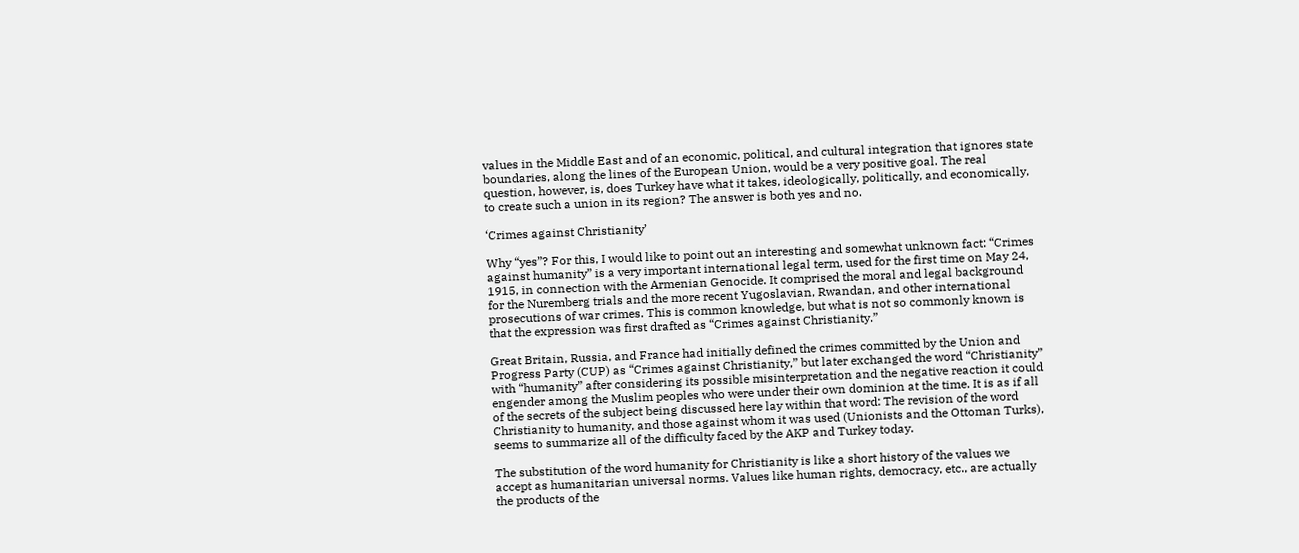values in the Middle East and of an economic, political, and cultural integration that ignores state boundaries, along the lines of the European Union, would be a very positive goal. The real question, however, is, does Turkey have what it takes, ideologically, politically, and economically, to create such a union in its region? The answer is both yes and no.

‘Crimes against Christianity’

Why “yes”? For this, I would like to point out an interesting and somewhat unknown fact: “Crimes against humanity” is a very important international legal term, used for the first time on May 24, 1915, in connection with the Armenian Genocide. It comprised the moral and legal background for the Nuremberg trials and the more recent Yugoslavian, Rwandan, and other international prosecutions of war crimes. This is common knowledge, but what is not so commonly known is that the expression was first drafted as “Crimes against Christianity.”

Great Britain, Russia, and France had initially defined the crimes committed by the Union and Progress Party (CUP) as “Crimes against Christianity,” but later exchanged the word “Christianity” with “humanity” after considering its possible misinterpretation and the negative reaction it could engender among the Muslim peoples who were under their own dominion at the time. It is as if all of the secrets of the subject being discussed here lay within that word: The revision of the word Christianity to humanity, and those against whom it was used (Unionists and the Ottoman Turks), seems to summarize all of the difficulty faced by the AKP and Turkey today.

The substitution of the word humanity for Christianity is like a short history of the values we accept as humanitarian universal norms. Values like human rights, democracy, etc., are actually the products of the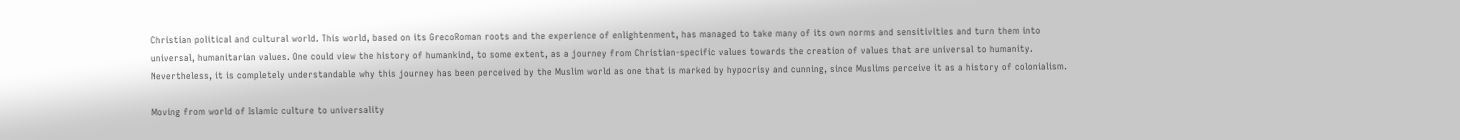Christian political and cultural world. This world, based on its GrecoRoman roots and the experience of enlightenment, has managed to take many of its own norms and sensitivities and turn them into universal, humanitarian values. One could view the history of humankind, to some extent, as a journey from Christian-specific values towards the creation of values that are universal to humanity. Nevertheless, it is completely understandable why this journey has been perceived by the Muslim world as one that is marked by hypocrisy and cunning, since Muslims perceive it as a history of colonialism.

Moving from world of Islamic culture to universality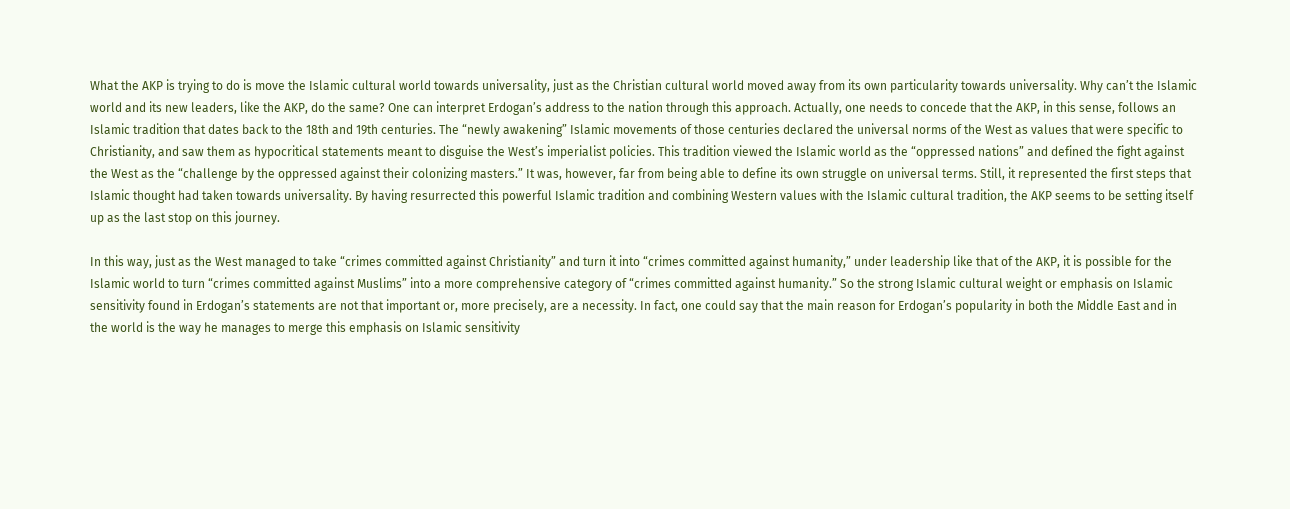What the AKP is trying to do is move the Islamic cultural world towards universality, just as the Christian cultural world moved away from its own particularity towards universality. Why can’t the Islamic world and its new leaders, like the AKP, do the same? One can interpret Erdogan’s address to the nation through this approach. Actually, one needs to concede that the AKP, in this sense, follows an Islamic tradition that dates back to the 18th and 19th centuries. The “newly awakening” Islamic movements of those centuries declared the universal norms of the West as values that were specific to Christianity, and saw them as hypocritical statements meant to disguise the West’s imperialist policies. This tradition viewed the Islamic world as the “oppressed nations” and defined the fight against the West as the “challenge by the oppressed against their colonizing masters.” It was, however, far from being able to define its own struggle on universal terms. Still, it represented the first steps that Islamic thought had taken towards universality. By having resurrected this powerful Islamic tradition and combining Western values with the Islamic cultural tradition, the AKP seems to be setting itself up as the last stop on this journey.

In this way, just as the West managed to take “crimes committed against Christianity” and turn it into “crimes committed against humanity,” under leadership like that of the AKP, it is possible for the Islamic world to turn “crimes committed against Muslims” into a more comprehensive category of “crimes committed against humanity.” So the strong Islamic cultural weight or emphasis on Islamic sensitivity found in Erdogan’s statements are not that important or, more precisely, are a necessity. In fact, one could say that the main reason for Erdogan’s popularity in both the Middle East and in the world is the way he manages to merge this emphasis on Islamic sensitivity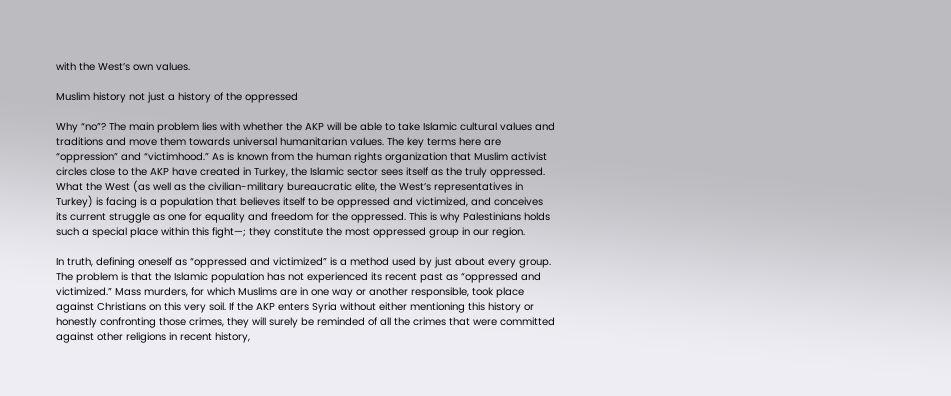with the West’s own values.

Muslim history not just a history of the oppressed

Why “no”? The main problem lies with whether the AKP will be able to take Islamic cultural values and traditions and move them towards universal humanitarian values. The key terms here are “oppression” and “victimhood.” As is known from the human rights organization that Muslim activist circles close to the AKP have created in Turkey, the Islamic sector sees itself as the truly oppressed. What the West (as well as the civilian-military bureaucratic elite, the West’s representatives in Turkey) is facing is a population that believes itself to be oppressed and victimized, and conceives its current struggle as one for equality and freedom for the oppressed. This is why Palestinians holds such a special place within this fight—; they constitute the most oppressed group in our region.

In truth, defining oneself as “oppressed and victimized” is a method used by just about every group. The problem is that the Islamic population has not experienced its recent past as “oppressed and victimized.” Mass murders, for which Muslims are in one way or another responsible, took place against Christians on this very soil. If the AKP enters Syria without either mentioning this history or honestly confronting those crimes, they will surely be reminded of all the crimes that were committed against other religions in recent history,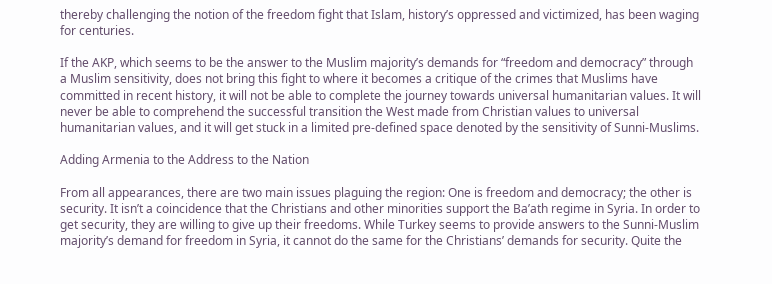thereby challenging the notion of the freedom fight that Islam, history’s oppressed and victimized, has been waging for centuries.

If the AKP, which seems to be the answer to the Muslim majority’s demands for “freedom and democracy” through a Muslim sensitivity, does not bring this fight to where it becomes a critique of the crimes that Muslims have committed in recent history, it will not be able to complete the journey towards universal humanitarian values. It will never be able to comprehend the successful transition the West made from Christian values to universal humanitarian values, and it will get stuck in a limited pre-defined space denoted by the sensitivity of Sunni-Muslims.

Adding Armenia to the Address to the Nation

From all appearances, there are two main issues plaguing the region: One is freedom and democracy; the other is security. It isn’t a coincidence that the Christians and other minorities support the Ba’ath regime in Syria. In order to get security, they are willing to give up their freedoms. While Turkey seems to provide answers to the Sunni-Muslim majority’s demand for freedom in Syria, it cannot do the same for the Christians’ demands for security. Quite the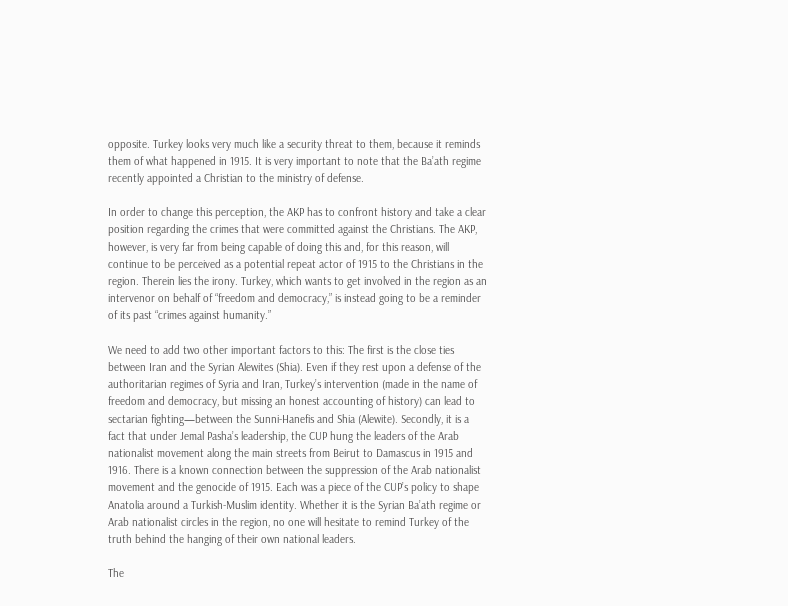opposite. Turkey looks very much like a security threat to them, because it reminds them of what happened in 1915. It is very important to note that the Ba’ath regime recently appointed a Christian to the ministry of defense.

In order to change this perception, the AKP has to confront history and take a clear position regarding the crimes that were committed against the Christians. The AKP, however, is very far from being capable of doing this and, for this reason, will continue to be perceived as a potential repeat actor of 1915 to the Christians in the region. Therein lies the irony. Turkey, which wants to get involved in the region as an intervenor on behalf of “freedom and democracy,” is instead going to be a reminder of its past “crimes against humanity.”

We need to add two other important factors to this: The first is the close ties between Iran and the Syrian Alewites (Shia). Even if they rest upon a defense of the authoritarian regimes of Syria and Iran, Turkey’s intervention (made in the name of freedom and democracy, but missing an honest accounting of history) can lead to sectarian fighting—between the Sunni-Hanefis and Shia (Alewite). Secondly, it is a fact that under Jemal Pasha’s leadership, the CUP hung the leaders of the Arab nationalist movement along the main streets from Beirut to Damascus in 1915 and 1916. There is a known connection between the suppression of the Arab nationalist movement and the genocide of 1915. Each was a piece of the CUP’s policy to shape Anatolia around a Turkish-Muslim identity. Whether it is the Syrian Ba’ath regime or Arab nationalist circles in the region, no one will hesitate to remind Turkey of the truth behind the hanging of their own national leaders.

The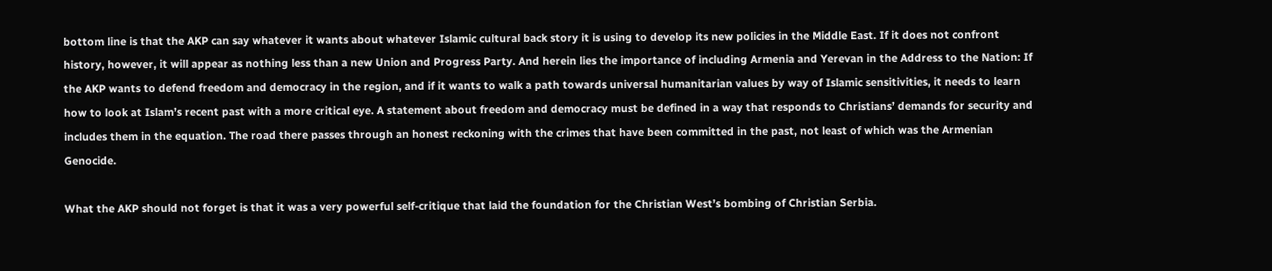bottom line is that the AKP can say whatever it wants about whatever Islamic cultural back story it is using to develop its new policies in the Middle East. If it does not confront history, however, it will appear as nothing less than a new Union and Progress Party. And herein lies the importance of including Armenia and Yerevan in the Address to the Nation: If the AKP wants to defend freedom and democracy in the region, and if it wants to walk a path towards universal humanitarian values by way of Islamic sensitivities, it needs to learn how to look at Islam’s recent past with a more critical eye. A statement about freedom and democracy must be defined in a way that responds to Christians’ demands for security and includes them in the equation. The road there passes through an honest reckoning with the crimes that have been committed in the past, not least of which was the Armenian Genocide.

What the AKP should not forget is that it was a very powerful self-critique that laid the foundation for the Christian West’s bombing of Christian Serbia.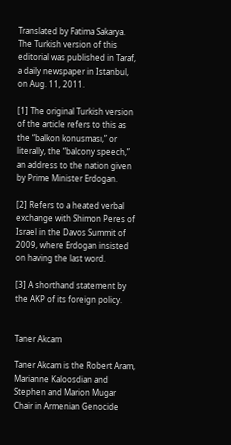Translated by Fatima Sakarya. The Turkish version of this editorial was published in Taraf, a daily newspaper in Istanbul, on Aug. 11, 2011.

[1] The original Turkish version of the article refers to this as the “balkon konusması,” or literally, the “balcony speech,” an address to the nation given by Prime Minister Erdogan.

[2] Refers to a heated verbal exchange with Shimon Peres of Israel in the Davos Summit of 2009, where Erdogan insisted on having the last word.

[3] A shorthand statement by the AKP of its foreign policy.


Taner Akcam

Taner Akcam is the Robert Aram, Marianne Kaloosdian and Stephen and Marion Mugar Chair in Armenian Genocide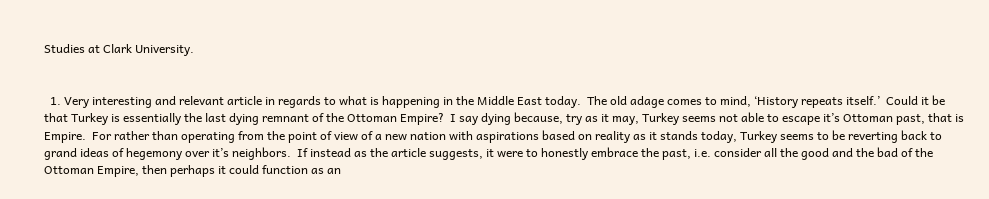Studies at Clark University.


  1. Very interesting and relevant article in regards to what is happening in the Middle East today.  The old adage comes to mind, ‘History repeats itself.’  Could it be that Turkey is essentially the last dying remnant of the Ottoman Empire?  I say dying because, try as it may, Turkey seems not able to escape it’s Ottoman past, that is Empire.  For rather than operating from the point of view of a new nation with aspirations based on reality as it stands today, Turkey seems to be reverting back to grand ideas of hegemony over it’s neighbors.  If instead as the article suggests, it were to honestly embrace the past, i.e. consider all the good and the bad of the Ottoman Empire, then perhaps it could function as an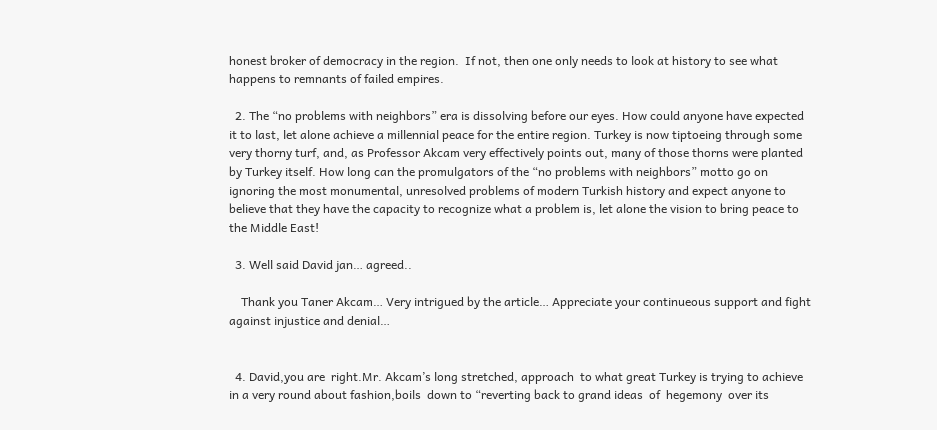honest broker of democracy in the region.  If not, then one only needs to look at history to see what happens to remnants of failed empires.

  2. The “no problems with neighbors” era is dissolving before our eyes. How could anyone have expected it to last, let alone achieve a millennial peace for the entire region. Turkey is now tiptoeing through some very thorny turf, and, as Professor Akcam very effectively points out, many of those thorns were planted by Turkey itself. How long can the promulgators of the “no problems with neighbors” motto go on ignoring the most monumental, unresolved problems of modern Turkish history and expect anyone to believe that they have the capacity to recognize what a problem is, let alone the vision to bring peace to the Middle East!

  3. Well said David jan… agreed..

    Thank you Taner Akcam… Very intrigued by the article… Appreciate your continueous support and fight against injustice and denial…


  4. David,you are  right.Mr. Akcam’s long stretched, approach  to what great Turkey is trying to achieve in a very round about fashion,boils  down to “reverting back to grand ideas  of  hegemony  over its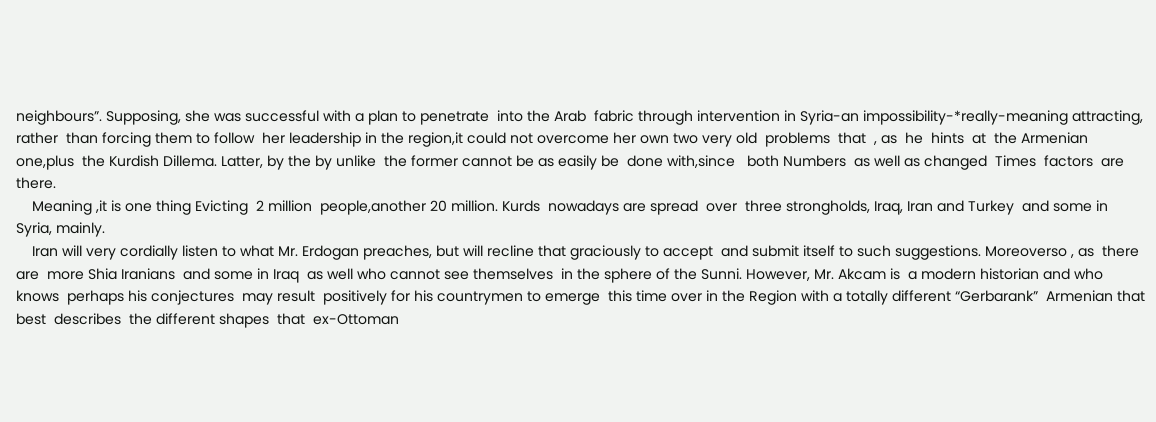neighbours”. Supposing, she was successful with a plan to penetrate  into the Arab  fabric through intervention in Syria-an impossibility-*really-meaning attracting, rather  than forcing them to follow  her leadership in the region,it could not overcome her own two very old  problems  that  , as  he  hints  at  the Armenian one,plus  the Kurdish Dillema. Latter, by the by unlike  the former cannot be as easily be  done with,since   both Numbers  as well as changed  Times  factors  are  there.
    Meaning ,it is one thing Evicting  2 million  people,another 20 million. Kurds  nowadays are spread  over  three strongholds, Iraq, Iran and Turkey  and some in Syria, mainly.
    Iran will very cordially listen to what Mr. Erdogan preaches, but will recline that graciously to accept  and submit itself to such suggestions. Moreoverso , as  there are  more Shia Iranians  and some in Iraq  as well who cannot see themselves  in the sphere of the Sunni. However, Mr. Akcam is  a modern historian and who knows  perhaps his conjectures  may result  positively for his countrymen to emerge  this time over in the Region with a totally different “Gerbarank”  Armenian that best  describes  the different shapes  that  ex-Ottoman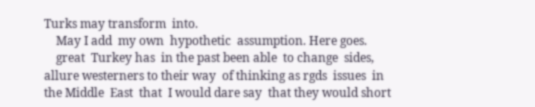Turks may transform  into.
    May I add  my own  hypothetic  assumption. Here goes.
    great  Turkey has  in the past been able  to change  sides, allure westerners to their way  of thinking as rgds  issues  in the Middle  East  that  I would dare say  that they would short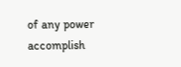of any power  accomplish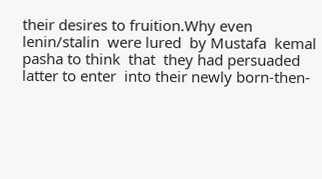their desires to fruition.Why even lenin/stalin  were lured  by Mustafa  kemal pasha to think  that  they had persuaded  latter to enter  into their newly born-then-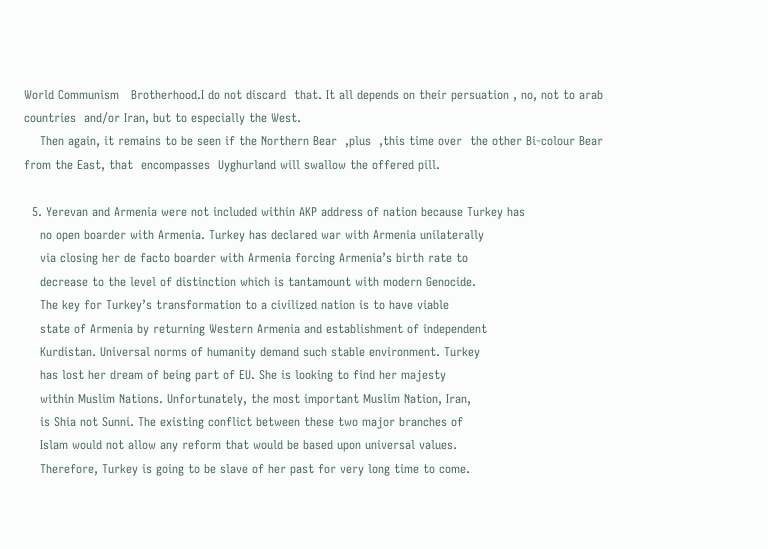World Communism   Brotherhood.I do not discard  that. It all depends on their persuation , no, not to arab   countries  and/or Iran, but to especially the West.
    Then again, it remains to be seen if the Northern Bear  ,plus  ,this time over  the other Bi-colour Bear from the East, that  encompasses  Uyghurland will swallow the offered pill.

  5. Yerevan and Armenia were not included within AKP address of nation because Turkey has
    no open boarder with Armenia. Turkey has declared war with Armenia unilaterally
    via closing her de facto boarder with Armenia forcing Armenia’s birth rate to
    decrease to the level of distinction which is tantamount with modern Genocide.
    The key for Turkey’s transformation to a civilized nation is to have viable
    state of Armenia by returning Western Armenia and establishment of independent
    Kurdistan. Universal norms of humanity demand such stable environment. Turkey
    has lost her dream of being part of EU. She is looking to find her majesty
    within Muslim Nations. Unfortunately, the most important Muslim Nation, Iran,
    is Shia not Sunni. The existing conflict between these two major branches of
    Islam would not allow any reform that would be based upon universal values.
    Therefore, Turkey is going to be slave of her past for very long time to come.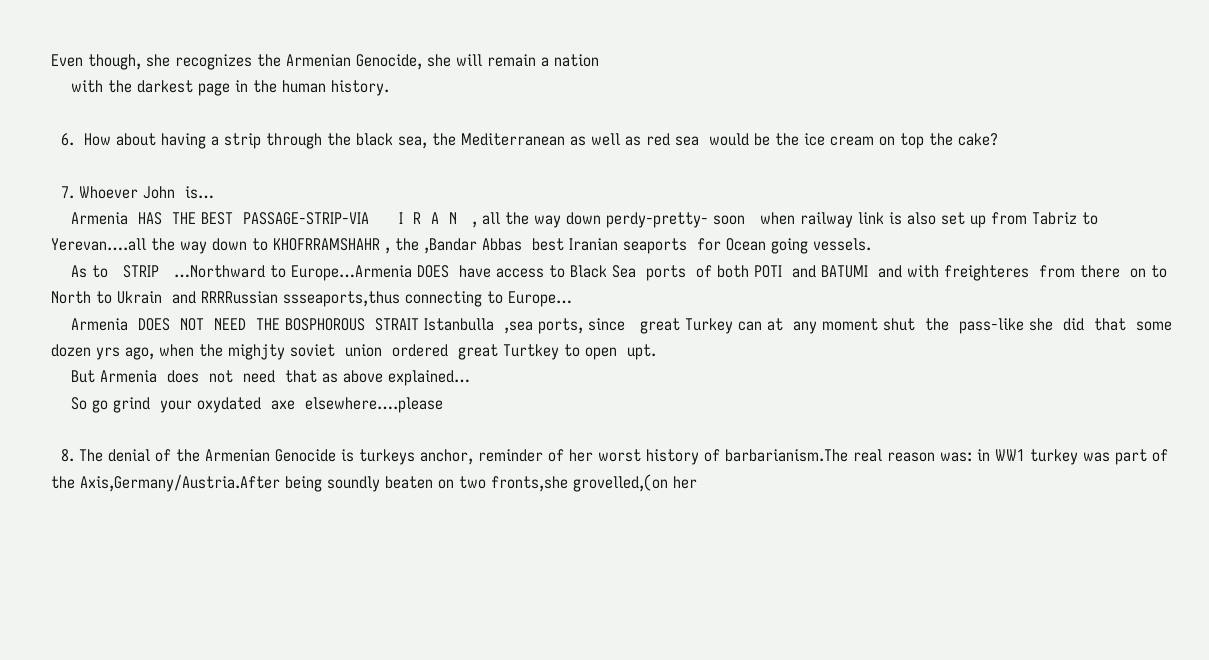Even though, she recognizes the Armenian Genocide, she will remain a nation
    with the darkest page in the human history.

  6.  How about having a strip through the black sea, the Mediterranean as well as red sea  would be the ice cream on top the cake?

  7. Whoever John  is…
    Armenia  HAS  THE BEST  PASSAGE-STRIP-VIA      I  R  A  N   , all the way down perdy-pretty- soon   when railway link is also set up from Tabriz to Yerevan….all the way down to KHOFRRAMSHAHR , the ,Bandar Abbas  best Iranian seaports  for Ocean going vessels.
    As to   STRIP   …Northward to Europe…Armenia DOES  have access to Black Sea  ports  of both POTI  and BATUMI  and with freighteres  from there  on to North to Ukrain  and RRRRussian ssseaports,thus connecting to Europe…
    Armenia  DOES  NOT  NEED  THE BOSPHOROUS  STRAIT Istanbulla  ,sea ports, since   great Turkey can at  any moment shut  the  pass-like she  did  that  some dozen yrs ago, when the mighjty soviet  union  ordered  great Turtkey to open  upt.
    But Armenia  does  not  need  that as above explained…
    So go grind  your oxydated  axe  elsewhere….please

  8. The denial of the Armenian Genocide is turkeys anchor, reminder of her worst history of barbarianism.The real reason was: in WW1 turkey was part of the Axis,Germany/Austria.After being soundly beaten on two fronts,she grovelled,(on her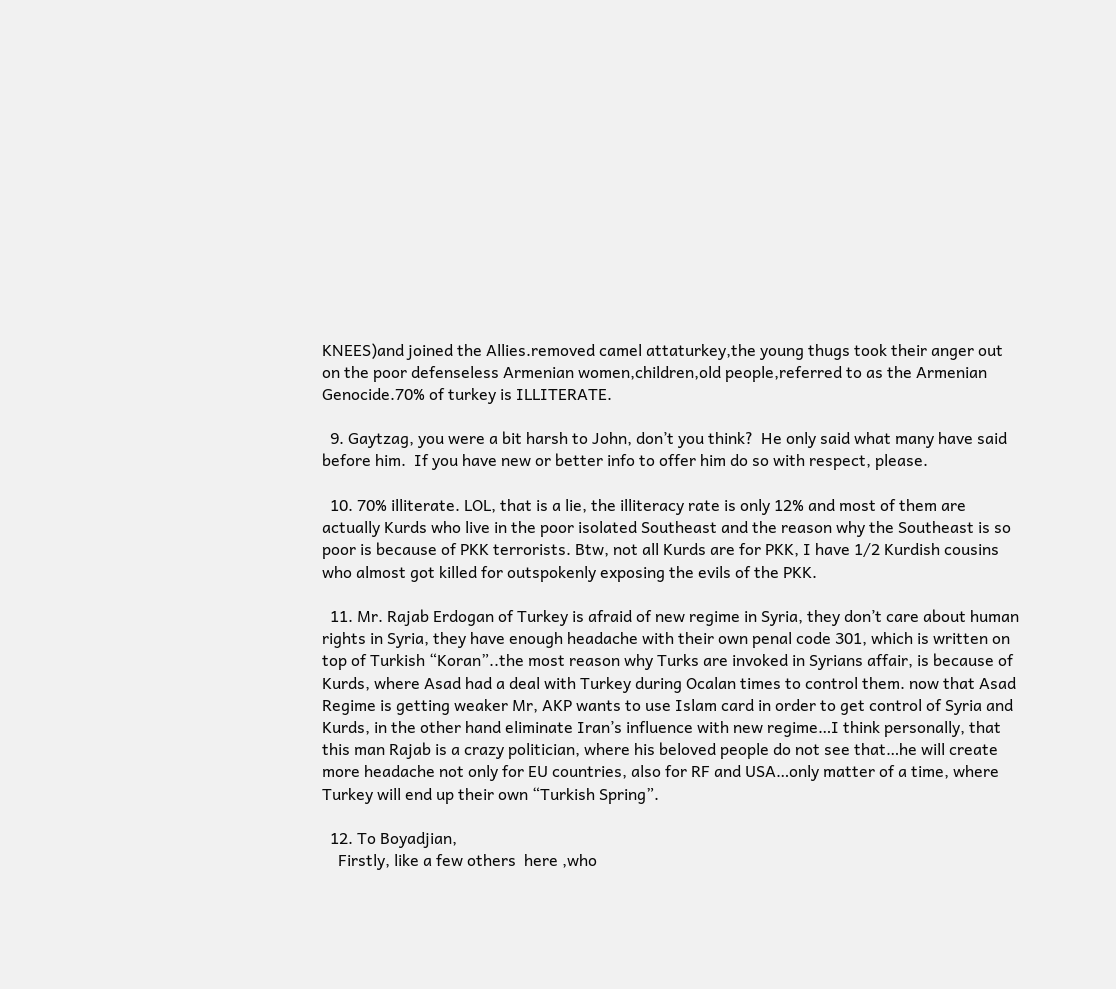KNEES)and joined the Allies.removed camel attaturkey,the young thugs took their anger out on the poor defenseless Armenian women,children,old people,referred to as the Armenian Genocide.70% of turkey is ILLITERATE.

  9. Gaytzag, you were a bit harsh to John, don’t you think?  He only said what many have said before him.  If you have new or better info to offer him do so with respect, please.

  10. 70% illiterate. LOL, that is a lie, the illiteracy rate is only 12% and most of them are actually Kurds who live in the poor isolated Southeast and the reason why the Southeast is so poor is because of PKK terrorists. Btw, not all Kurds are for PKK, I have 1/2 Kurdish cousins who almost got killed for outspokenly exposing the evils of the PKK.

  11. Mr. Rajab Erdogan of Turkey is afraid of new regime in Syria, they don’t care about human rights in Syria, they have enough headache with their own penal code 301, which is written on top of Turkish “Koran”..the most reason why Turks are invoked in Syrians affair, is because of Kurds, where Asad had a deal with Turkey during Ocalan times to control them. now that Asad Regime is getting weaker Mr, AKP wants to use Islam card in order to get control of Syria and Kurds, in the other hand eliminate Iran’s influence with new regime…I think personally, that this man Rajab is a crazy politician, where his beloved people do not see that…he will create more headache not only for EU countries, also for RF and USA…only matter of a time, where Turkey will end up their own “Turkish Spring”.

  12. To Boyadjian,
    Firstly, like a few others  here ,who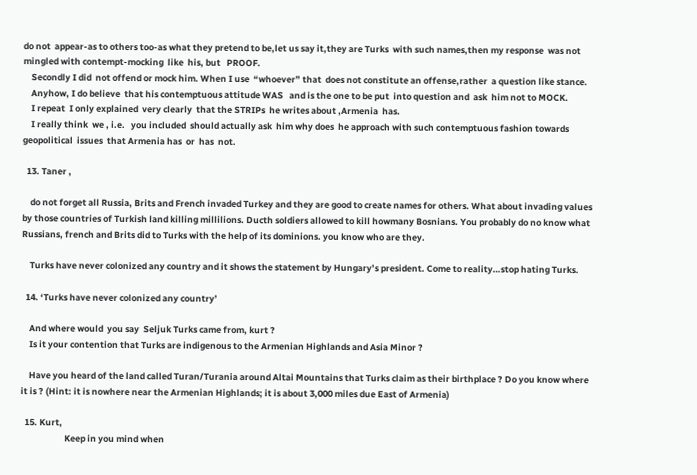do not  appear-as to others too-as what they pretend to be,let us say it,they are Turks  with such names,then my response  was not mingled with contempt-mocking  like  his, but   PROOF.
    Secondly I did  not offend or mock him. When I use  “whoever” that  does not constitute an offense,rather  a question like stance.
    Anyhow, I do believe  that his contemptuous attitude WAS   and is the one to be put  into question and  ask  him not to MOCK.
    I repeat  I only explained  very clearly  that the STRIPs  he writes about ,Armenia  has.
    I really think  we , i.e.   you included  should actually ask  him why does  he approach with such contemptuous fashion towards  geopolitical  issues  that Armenia has  or  has  not.

  13. Taner ,

    do not forget all Russia, Brits and French invaded Turkey and they are good to create names for others. What about invading values by those countries of Turkish land killing millilions. Ducth soldiers allowed to kill howmany Bosnians. You probably do no know what Russians, french and Brits did to Turks with the help of its dominions. you know who are they.

    Turks have never colonized any country and it shows the statement by Hungary’s president. Come to reality…stop hating Turks.

  14. ‘Turks have never colonized any country’

    And where would  you say  Seljuk Turks came from, kurt ?
    Is it your contention that Turks are indigenous to the Armenian Highlands and Asia Minor ?

    Have you heard of the land called Turan/Turania around Altai Mountains that Turks claim as their birthplace ? Do you know where it is ? (Hint: it is nowhere near the Armenian Highlands; it is about 3,000 miles due East of Armenia)

  15. Kurt,
                      Keep in you mind when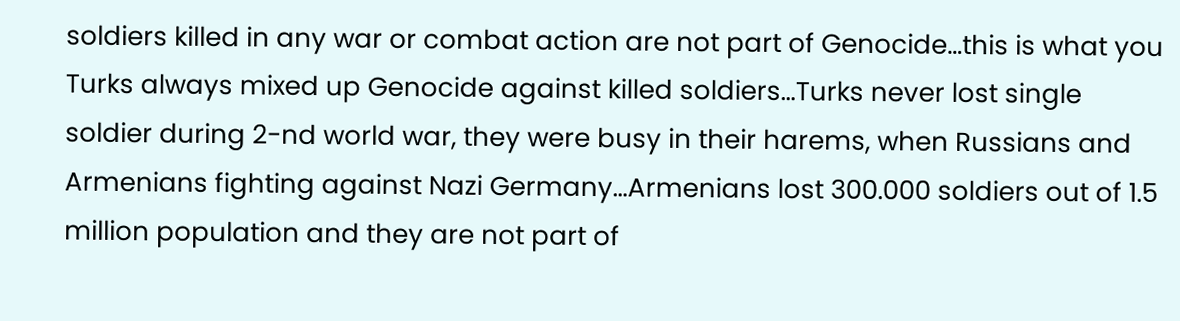soldiers killed in any war or combat action are not part of Genocide…this is what you Turks always mixed up Genocide against killed soldiers…Turks never lost single soldier during 2-nd world war, they were busy in their harems, when Russians and Armenians fighting against Nazi Germany…Armenians lost 300.000 soldiers out of 1.5 million population and they are not part of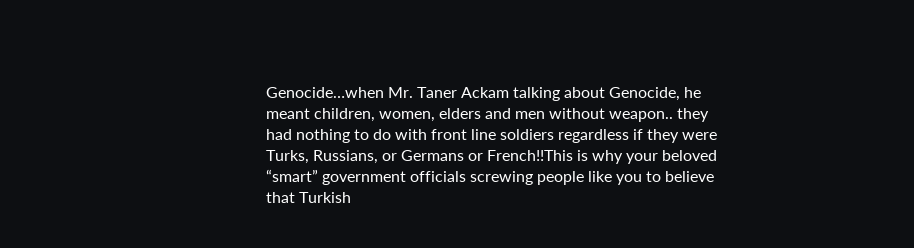Genocide…when Mr. Taner Ackam talking about Genocide, he meant children, women, elders and men without weapon.. they had nothing to do with front line soldiers regardless if they were Turks, Russians, or Germans or French!!This is why your beloved “smart” government officials screwing people like you to believe that Turkish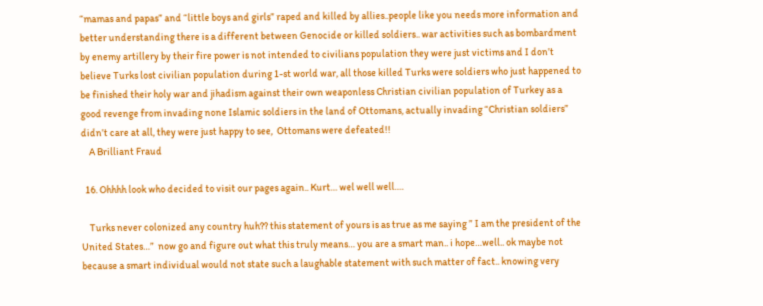“mamas and papas” and “little boys and girls” raped and killed by allies..people like you needs more information and better understanding there is a different between Genocide or killed soldiers.. war activities such as bombardment by enemy artillery by their fire power is not intended to civilians population they were just victims and I don’t believe Turks lost civilian population during 1-st world war, all those killed Turks were soldiers who just happened to be finished their holy war and jihadism against their own weaponless Christian civilian population of Turkey as a good revenge from invading none Islamic soldiers in the land of Ottomans, actually invading “Christian soldiers” didn’t care at all, they were just happy to see,  Ottomans were defeated!!
    A Brilliant Fraud

  16. Ohhhh look who decided to visit our pages again.. Kurt… wel well well….

    Turks never colonized any country huh?? this statement of yours is as true as me saying ” I am the president of the United States…”  now go and figure out what this truly means… you are a smart man.. i hope…well.. ok maybe not because a smart individual would not state such a laughable statement with such matter of fact.. knowing very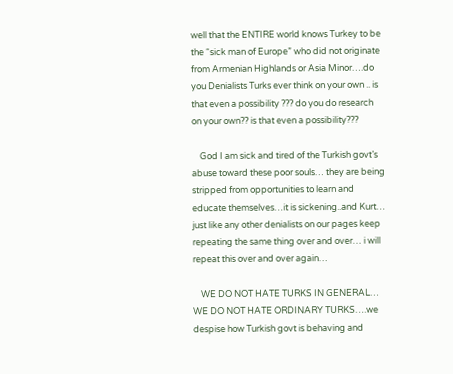well that the ENTIRE world knows Turkey to be the “sick man of Europe” who did not originate from Armenian Highlands or Asia Minor….do you Denialists Turks ever think on your own .. is that even a possibility ??? do you do research on your own?? is that even a possibility???

    God I am sick and tired of the Turkish govt’s abuse toward these poor souls… they are being stripped from opportunities to learn and educate themselves…it is sickening..and Kurt… just like any other denialists on our pages keep repeating the same thing over and over… i will repeat this over and over again…

    WE DO NOT HATE TURKS IN GENERAL… WE DO NOT HATE ORDINARY TURKS….we despise how Turkish govt is behaving and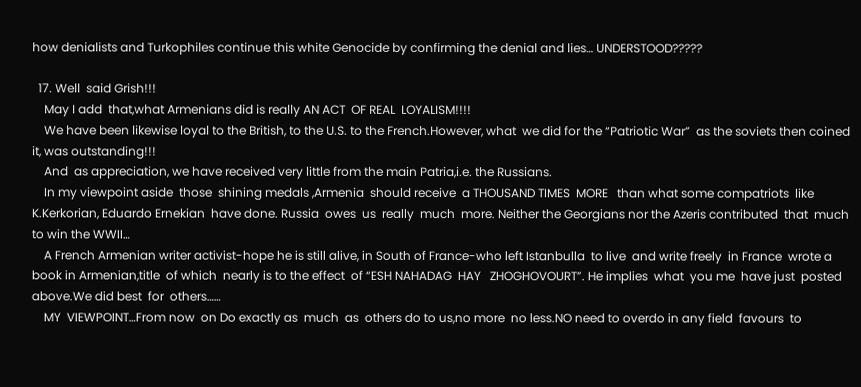how denialists and Turkophiles continue this white Genocide by confirming the denial and lies… UNDERSTOOD?????

  17. Well  said Grish!!!
    May I add  that,what Armenians did is really AN ACT  OF REAL  LOYALISM!!!!
    We have been likewise loyal to the British, to the U.S. to the French.However, what  we did for the “Patriotic War”  as the soviets then coined  it, was outstanding!!!
    And  as appreciation, we have received very little from the main Patria,i.e. the Russians.
    In my viewpoint aside  those  shining medals ,Armenia  should receive  a THOUSAND TIMES  MORE   than what some compatriots  like K.Kerkorian, Eduardo Ernekian  have done. Russia  owes  us  really  much  more. Neither the Georgians nor the Azeris contributed  that  much to win the WWII…
    A French Armenian writer activist-hope he is still alive, in South of France-who left Istanbulla  to live  and write freely  in France  wrote a book in Armenian,title  of which  nearly is to the effect  of “ESH NAHADAG  HAY   ZHOGHOVOURT”. He implies  what  you me  have just  posted above.We did best  for  others……
    MY  VIEWPOINT…From now  on Do exactly as  much  as  others do to us,no more  no less.NO need to overdo in any field  favours  to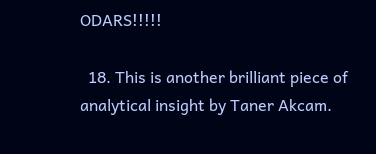ODARS!!!!!

  18. This is another brilliant piece of analytical insight by Taner Akcam.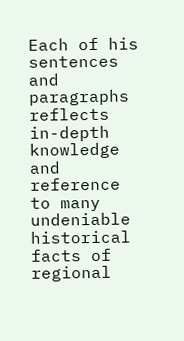Each of his sentences and paragraphs reflects in-depth knowledge and reference to many undeniable historical facts of regional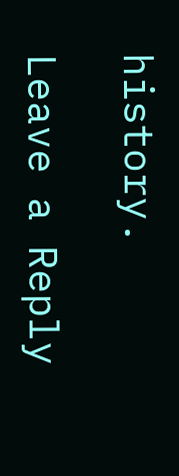history.

Leave a Reply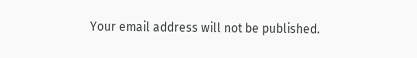Your email address will not be published.